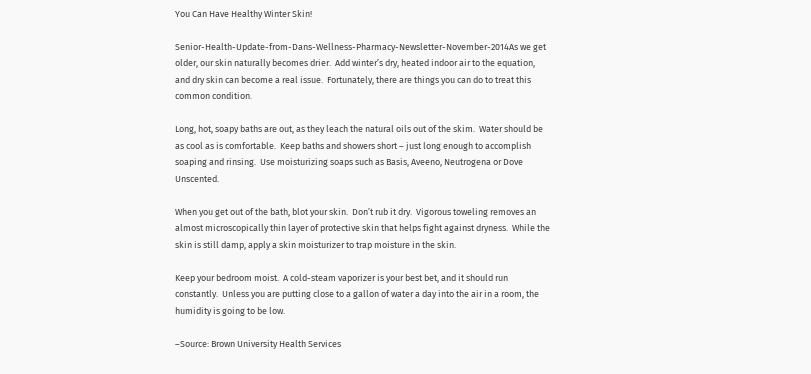You Can Have Healthy Winter Skin!

Senior-Health-Update-from-Dans-Wellness-Pharmacy-Newsletter-November-2014As we get older, our skin naturally becomes drier.  Add winter’s dry, heated indoor air to the equation, and dry skin can become a real issue.  Fortunately, there are things you can do to treat this common condition.

Long, hot, soapy baths are out, as they leach the natural oils out of the skim.  Water should be as cool as is comfortable.  Keep baths and showers short – just long enough to accomplish soaping and rinsing.  Use moisturizing soaps such as Basis, Aveeno, Neutrogena or Dove Unscented.

When you get out of the bath, blot your skin.  Don’t rub it dry.  Vigorous toweling removes an almost microscopically thin layer of protective skin that helps fight against dryness.  While the skin is still damp, apply a skin moisturizer to trap moisture in the skin.

Keep your bedroom moist.  A cold-steam vaporizer is your best bet, and it should run constantly.  Unless you are putting close to a gallon of water a day into the air in a room, the humidity is going to be low.

–Source: Brown University Health Services